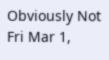Obviously Not
Fri Mar 1,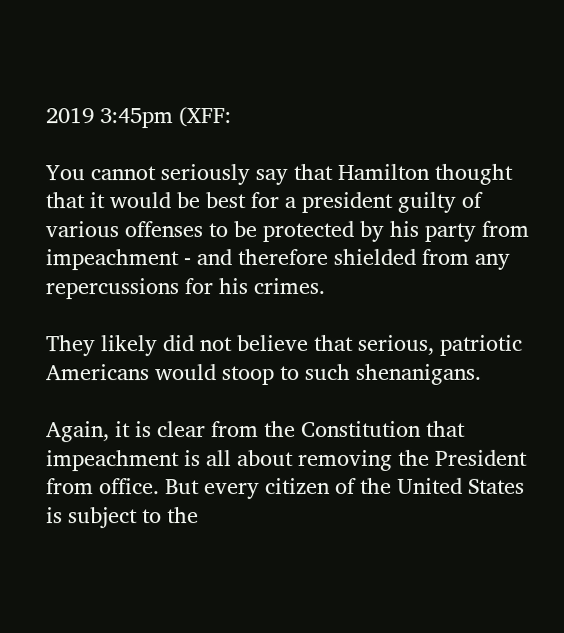2019 3:45pm (XFF:

You cannot seriously say that Hamilton thought that it would be best for a president guilty of various offenses to be protected by his party from impeachment - and therefore shielded from any repercussions for his crimes.

They likely did not believe that serious, patriotic Americans would stoop to such shenanigans.

Again, it is clear from the Constitution that impeachment is all about removing the President from office. But every citizen of the United States is subject to the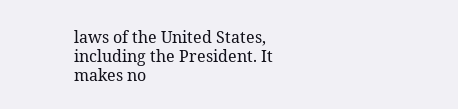laws of the United States, including the President. It makes no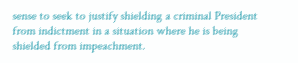sense to seek to justify shielding a criminal President from indictment in a situation where he is being shielded from impeachment.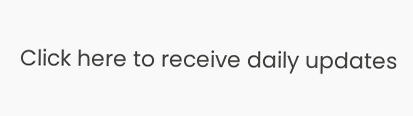Click here to receive daily updates